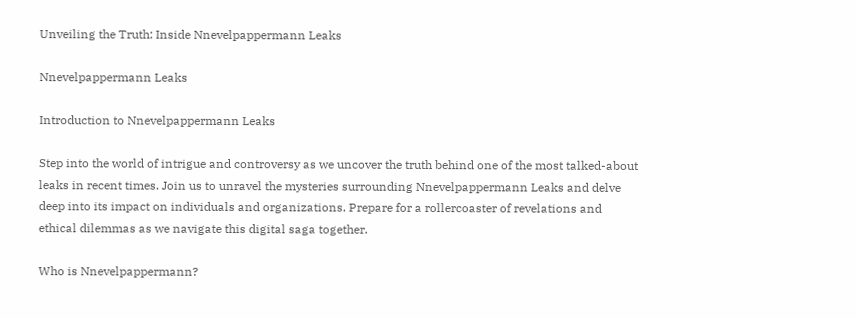Unveiling the Truth: Inside Nnevelpappermann Leaks

Nnevelpappermann Leaks

Introduction to Nnevelpappermann Leaks

Step into the world of intrigue and controversy as we uncover the truth behind one of the most talked-about leaks in recent times. Join us to unravel the mysteries surrounding Nnevelpappermann Leaks and delve deep into its impact on individuals and organizations. Prepare for a rollercoaster of revelations and ethical dilemmas as we navigate this digital saga together.

Who is Nnevelpappermann?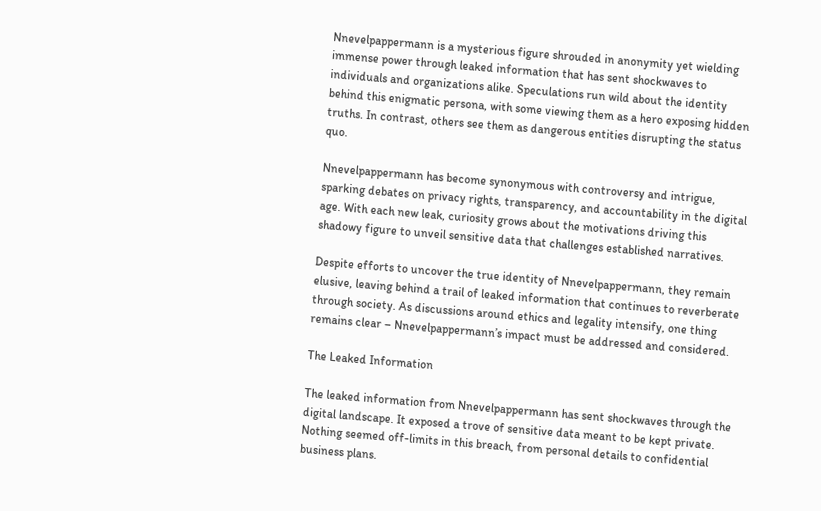Nnevelpappermann is a mysterious figure shrouded in anonymity yet wielding immense power through leaked information that has sent shockwaves to individuals and organizations alike. Speculations run wild about the identity behind this enigmatic persona, with some viewing them as a hero exposing hidden truths. In contrast, others see them as dangerous entities disrupting the status quo.

Nnevelpappermann has become synonymous with controversy and intrigue, sparking debates on privacy rights, transparency, and accountability in the digital age. With each new leak, curiosity grows about the motivations driving this shadowy figure to unveil sensitive data that challenges established narratives.

Despite efforts to uncover the true identity of Nnevelpappermann, they remain elusive, leaving behind a trail of leaked information that continues to reverberate through society. As discussions around ethics and legality intensify, one thing remains clear – Nnevelpappermann’s impact must be addressed and considered.

The Leaked Information

The leaked information from Nnevelpappermann has sent shockwaves through the digital landscape. It exposed a trove of sensitive data meant to be kept private. Nothing seemed off-limits in this breach, from personal details to confidential business plans.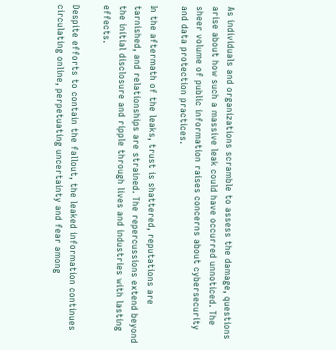As individuals and organizations scramble to assess the damage, questions arise about how such a massive leak could have occurred unnoticed. The sheer volume of public information raises concerns about cybersecurity and data protection practices.

In the aftermath of the leaks, trust is shattered, reputations are tarnished, and relationships are strained. The repercussions extend beyond the initial disclosure and ripple through lives and industries with lasting effects.

Despite efforts to contain the fallout, the leaked information continues circulating online, perpetuating uncertainty and fear among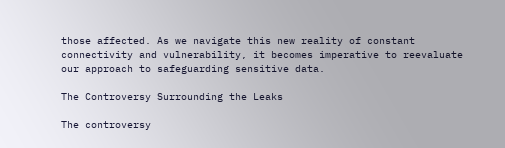those affected. As we navigate this new reality of constant connectivity and vulnerability, it becomes imperative to reevaluate our approach to safeguarding sensitive data.

The Controversy Surrounding the Leaks

The controversy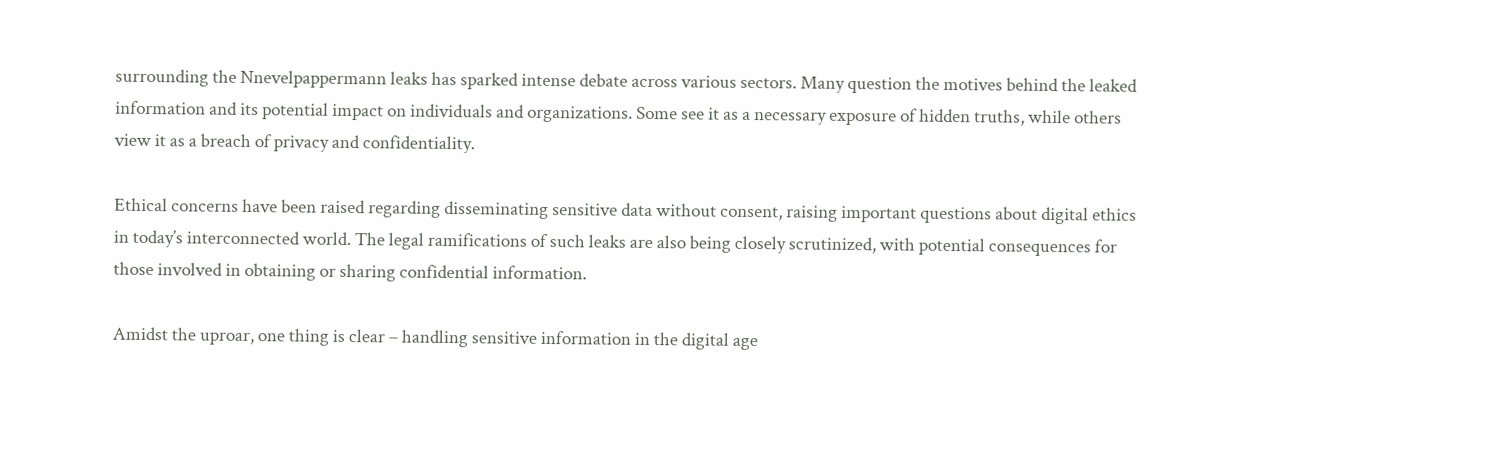surrounding the Nnevelpappermann leaks has sparked intense debate across various sectors. Many question the motives behind the leaked information and its potential impact on individuals and organizations. Some see it as a necessary exposure of hidden truths, while others view it as a breach of privacy and confidentiality.

Ethical concerns have been raised regarding disseminating sensitive data without consent, raising important questions about digital ethics in today’s interconnected world. The legal ramifications of such leaks are also being closely scrutinized, with potential consequences for those involved in obtaining or sharing confidential information.

Amidst the uproar, one thing is clear – handling sensitive information in the digital age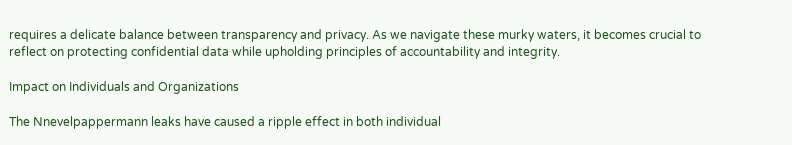requires a delicate balance between transparency and privacy. As we navigate these murky waters, it becomes crucial to reflect on protecting confidential data while upholding principles of accountability and integrity.

Impact on Individuals and Organizations

The Nnevelpappermann leaks have caused a ripple effect in both individual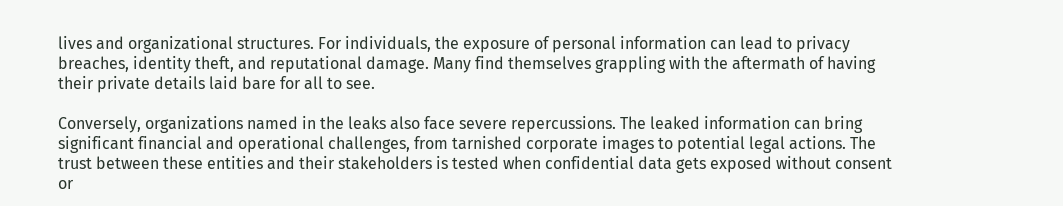lives and organizational structures. For individuals, the exposure of personal information can lead to privacy breaches, identity theft, and reputational damage. Many find themselves grappling with the aftermath of having their private details laid bare for all to see.

Conversely, organizations named in the leaks also face severe repercussions. The leaked information can bring significant financial and operational challenges, from tarnished corporate images to potential legal actions. The trust between these entities and their stakeholders is tested when confidential data gets exposed without consent or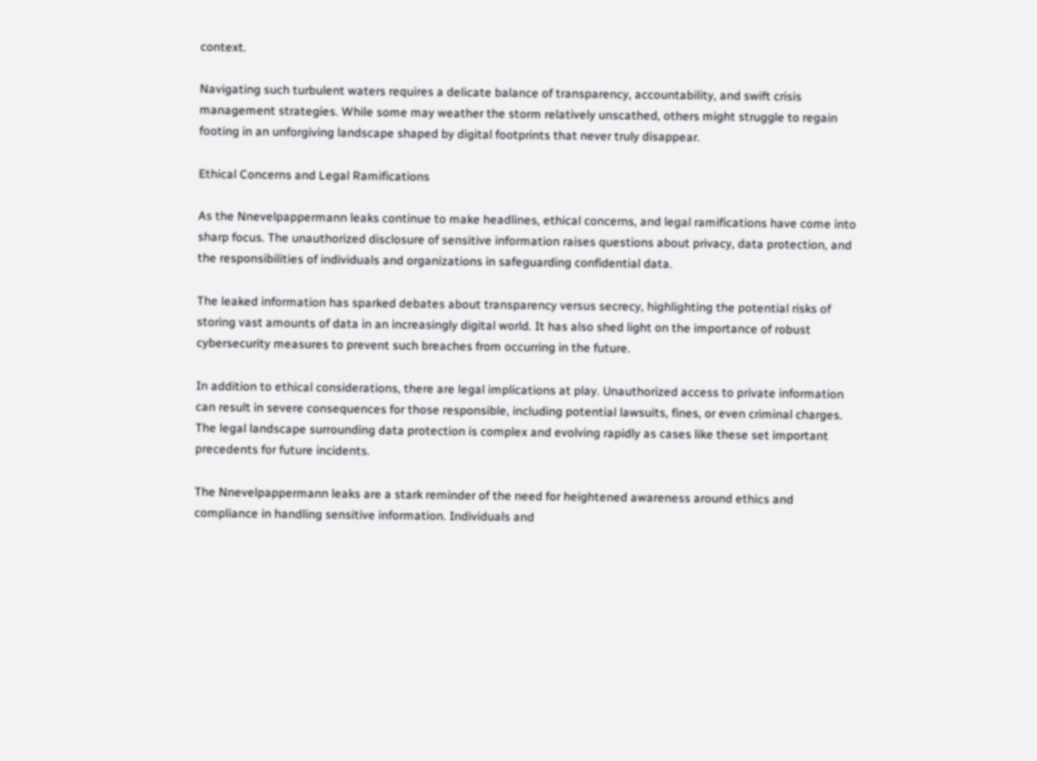context.

Navigating such turbulent waters requires a delicate balance of transparency, accountability, and swift crisis management strategies. While some may weather the storm relatively unscathed, others might struggle to regain footing in an unforgiving landscape shaped by digital footprints that never truly disappear.

Ethical Concerns and Legal Ramifications

As the Nnevelpappermann leaks continue to make headlines, ethical concerns, and legal ramifications have come into sharp focus. The unauthorized disclosure of sensitive information raises questions about privacy, data protection, and the responsibilities of individuals and organizations in safeguarding confidential data.

The leaked information has sparked debates about transparency versus secrecy, highlighting the potential risks of storing vast amounts of data in an increasingly digital world. It has also shed light on the importance of robust cybersecurity measures to prevent such breaches from occurring in the future.

In addition to ethical considerations, there are legal implications at play. Unauthorized access to private information can result in severe consequences for those responsible, including potential lawsuits, fines, or even criminal charges. The legal landscape surrounding data protection is complex and evolving rapidly as cases like these set important precedents for future incidents.

The Nnevelpappermann leaks are a stark reminder of the need for heightened awareness around ethics and compliance in handling sensitive information. Individuals and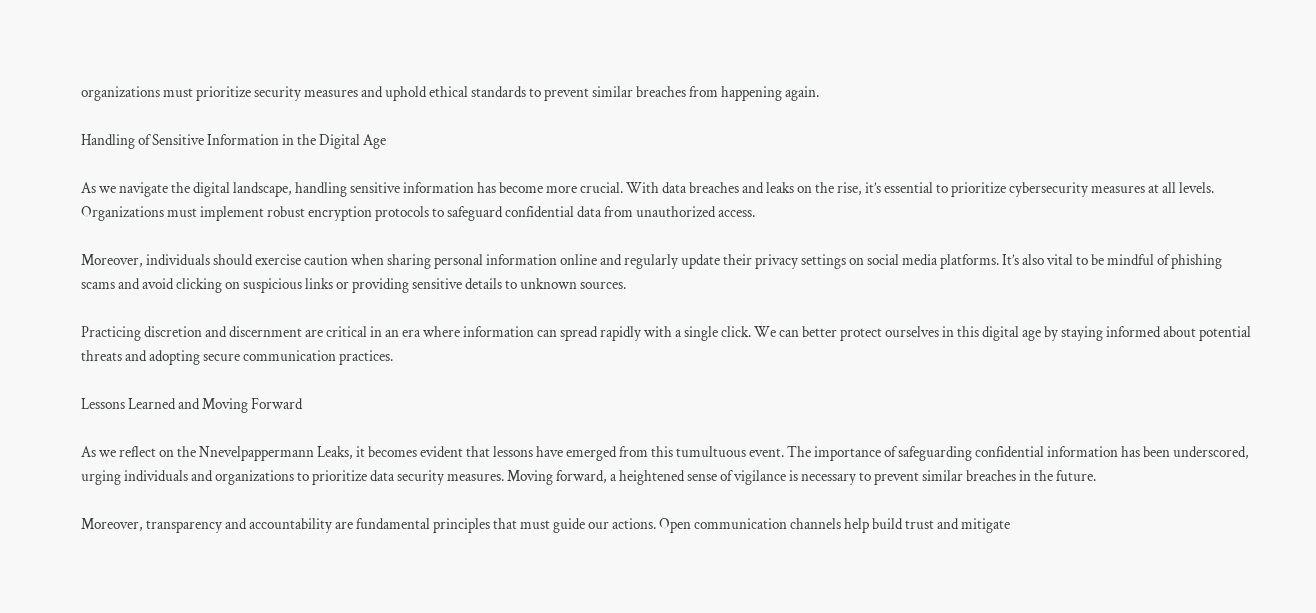organizations must prioritize security measures and uphold ethical standards to prevent similar breaches from happening again.

Handling of Sensitive Information in the Digital Age

As we navigate the digital landscape, handling sensitive information has become more crucial. With data breaches and leaks on the rise, it’s essential to prioritize cybersecurity measures at all levels. Organizations must implement robust encryption protocols to safeguard confidential data from unauthorized access.

Moreover, individuals should exercise caution when sharing personal information online and regularly update their privacy settings on social media platforms. It’s also vital to be mindful of phishing scams and avoid clicking on suspicious links or providing sensitive details to unknown sources.

Practicing discretion and discernment are critical in an era where information can spread rapidly with a single click. We can better protect ourselves in this digital age by staying informed about potential threats and adopting secure communication practices.

Lessons Learned and Moving Forward

As we reflect on the Nnevelpappermann Leaks, it becomes evident that lessons have emerged from this tumultuous event. The importance of safeguarding confidential information has been underscored, urging individuals and organizations to prioritize data security measures. Moving forward, a heightened sense of vigilance is necessary to prevent similar breaches in the future.

Moreover, transparency and accountability are fundamental principles that must guide our actions. Open communication channels help build trust and mitigate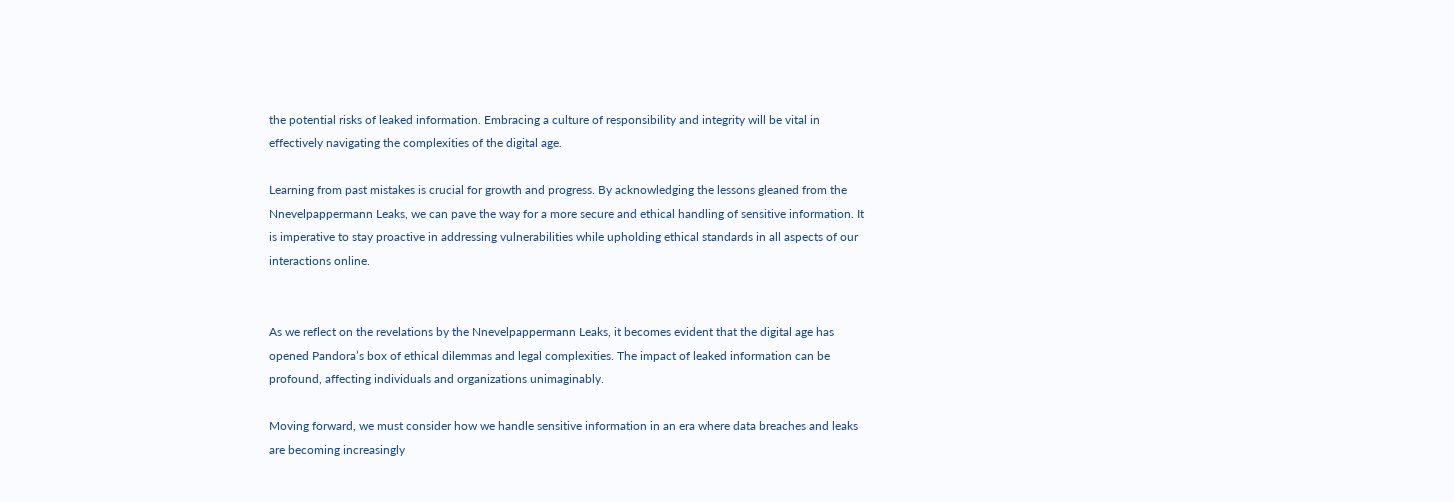the potential risks of leaked information. Embracing a culture of responsibility and integrity will be vital in effectively navigating the complexities of the digital age.

Learning from past mistakes is crucial for growth and progress. By acknowledging the lessons gleaned from the Nnevelpappermann Leaks, we can pave the way for a more secure and ethical handling of sensitive information. It is imperative to stay proactive in addressing vulnerabilities while upholding ethical standards in all aspects of our interactions online.


As we reflect on the revelations by the Nnevelpappermann Leaks, it becomes evident that the digital age has opened Pandora’s box of ethical dilemmas and legal complexities. The impact of leaked information can be profound, affecting individuals and organizations unimaginably.

Moving forward, we must consider how we handle sensitive information in an era where data breaches and leaks are becoming increasingly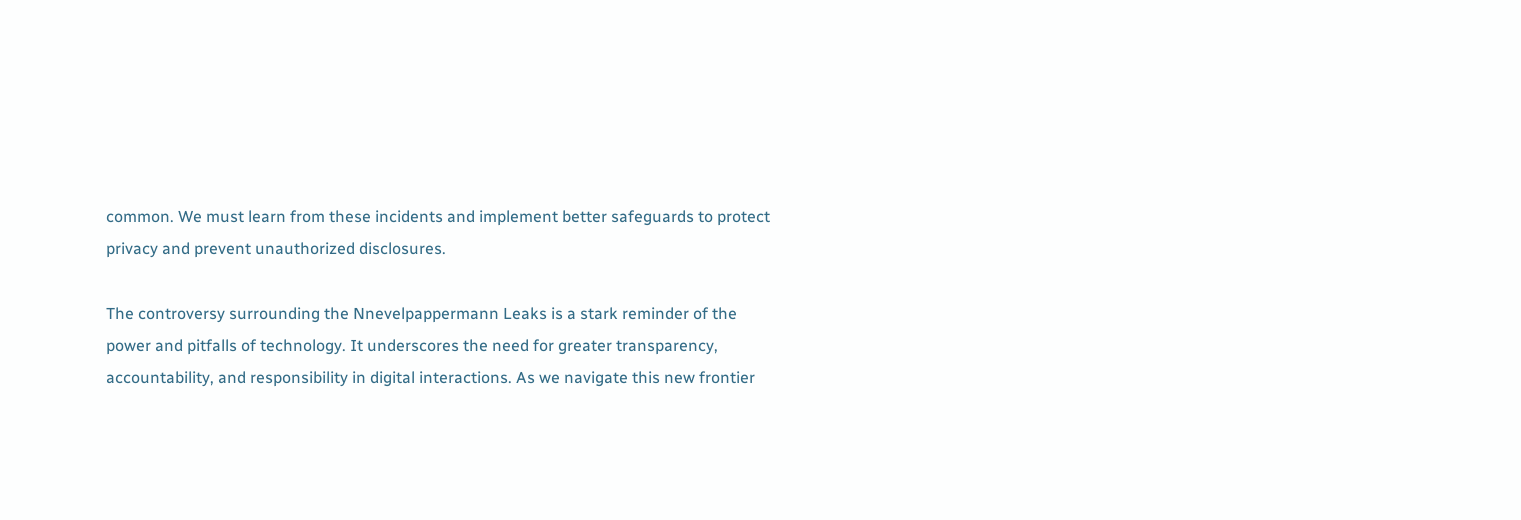common. We must learn from these incidents and implement better safeguards to protect privacy and prevent unauthorized disclosures.

The controversy surrounding the Nnevelpappermann Leaks is a stark reminder of the power and pitfalls of technology. It underscores the need for greater transparency, accountability, and responsibility in digital interactions. As we navigate this new frontier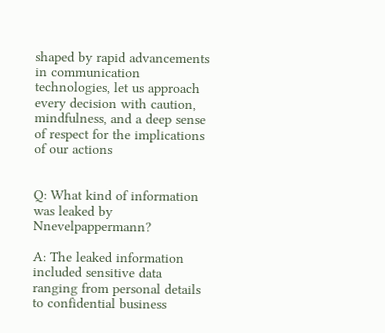shaped by rapid advancements in communication technologies, let us approach every decision with caution, mindfulness, and a deep sense of respect for the implications of our actions


Q: What kind of information was leaked by Nnevelpappermann?

A: The leaked information included sensitive data ranging from personal details to confidential business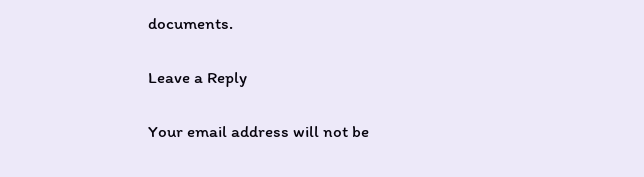documents.

Leave a Reply

Your email address will not be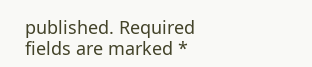published. Required fields are marked *